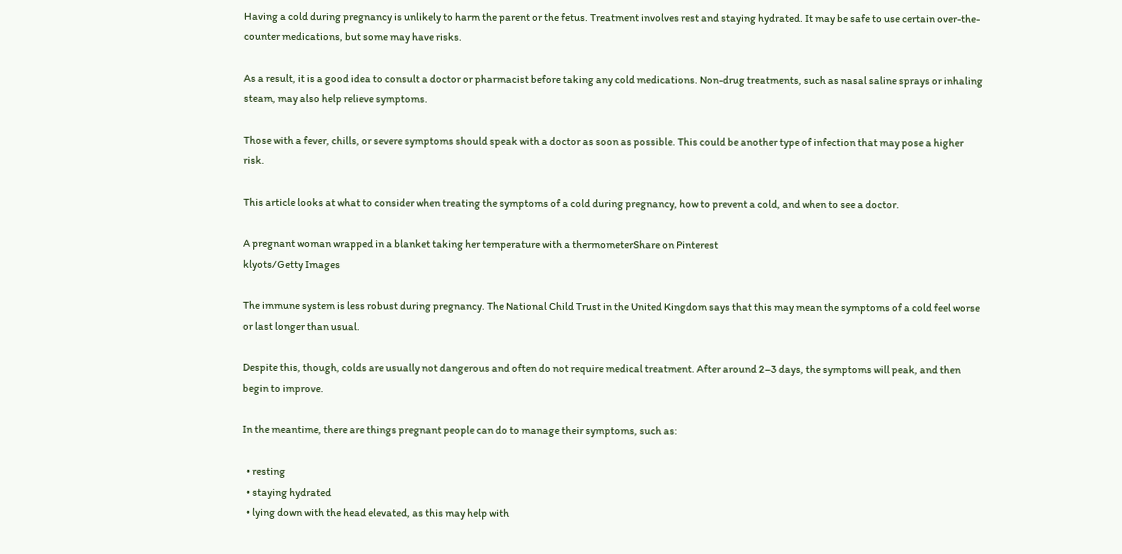Having a cold during pregnancy is unlikely to harm the parent or the fetus. Treatment involves rest and staying hydrated. It may be safe to use certain over-the-counter medications, but some may have risks.

As a result, it is a good idea to consult a doctor or pharmacist before taking any cold medications. Non-drug treatments, such as nasal saline sprays or inhaling steam, may also help relieve symptoms.

Those with a fever, chills, or severe symptoms should speak with a doctor as soon as possible. This could be another type of infection that may pose a higher risk.

This article looks at what to consider when treating the symptoms of a cold during pregnancy, how to prevent a cold, and when to see a doctor.

A pregnant woman wrapped in a blanket taking her temperature with a thermometerShare on Pinterest
klyots/Getty Images

The immune system is less robust during pregnancy. The National Child Trust in the United Kingdom says that this may mean the symptoms of a cold feel worse or last longer than usual.

Despite this, though, colds are usually not dangerous and often do not require medical treatment. After around 2–3 days, the symptoms will peak, and then begin to improve.

In the meantime, there are things pregnant people can do to manage their symptoms, such as:

  • resting
  • staying hydrated
  • lying down with the head elevated, as this may help with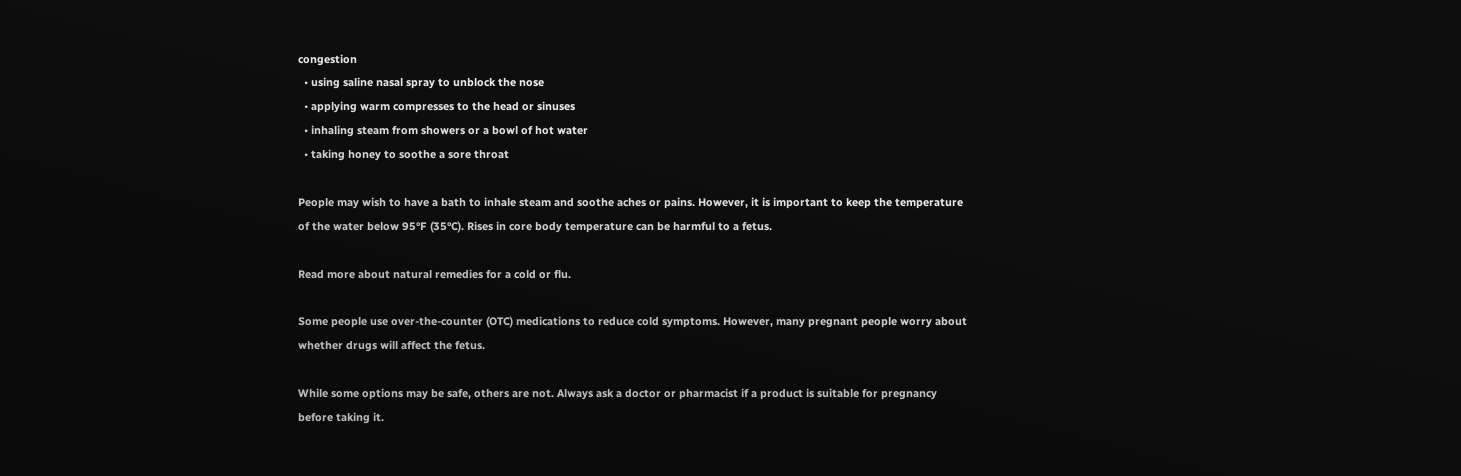congestion
  • using saline nasal spray to unblock the nose
  • applying warm compresses to the head or sinuses
  • inhaling steam from showers or a bowl of hot water
  • taking honey to soothe a sore throat

People may wish to have a bath to inhale steam and soothe aches or pains. However, it is important to keep the temperature of the water below 95°F (35°C). Rises in core body temperature can be harmful to a fetus.

Read more about natural remedies for a cold or flu.

Some people use over-the-counter (OTC) medications to reduce cold symptoms. However, many pregnant people worry about whether drugs will affect the fetus.

While some options may be safe, others are not. Always ask a doctor or pharmacist if a product is suitable for pregnancy before taking it.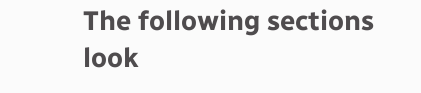The following sections look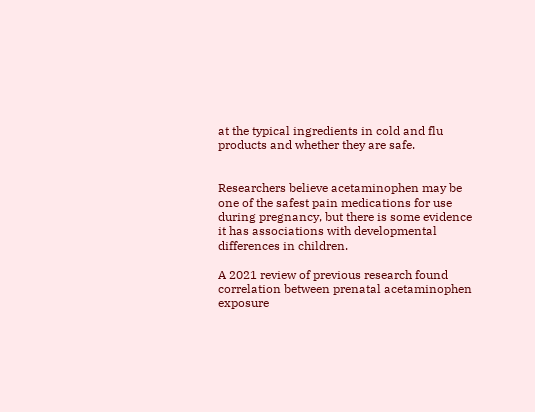at the typical ingredients in cold and flu products and whether they are safe.


Researchers believe acetaminophen may be one of the safest pain medications for use during pregnancy, but there is some evidence it has associations with developmental differences in children.

A 2021 review of previous research found correlation between prenatal acetaminophen exposure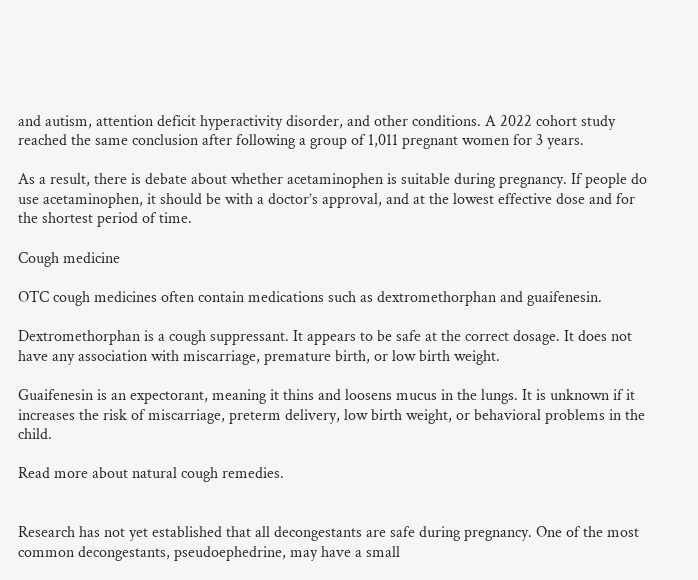and autism, attention deficit hyperactivity disorder, and other conditions. A 2022 cohort study reached the same conclusion after following a group of 1,011 pregnant women for 3 years.

As a result, there is debate about whether acetaminophen is suitable during pregnancy. If people do use acetaminophen, it should be with a doctor’s approval, and at the lowest effective dose and for the shortest period of time.

Cough medicine

OTC cough medicines often contain medications such as dextromethorphan and guaifenesin.

Dextromethorphan is a cough suppressant. It appears to be safe at the correct dosage. It does not have any association with miscarriage, premature birth, or low birth weight.

Guaifenesin is an expectorant, meaning it thins and loosens mucus in the lungs. It is unknown if it increases the risk of miscarriage, preterm delivery, low birth weight, or behavioral problems in the child.

Read more about natural cough remedies.


Research has not yet established that all decongestants are safe during pregnancy. One of the most common decongestants, pseudoephedrine, may have a small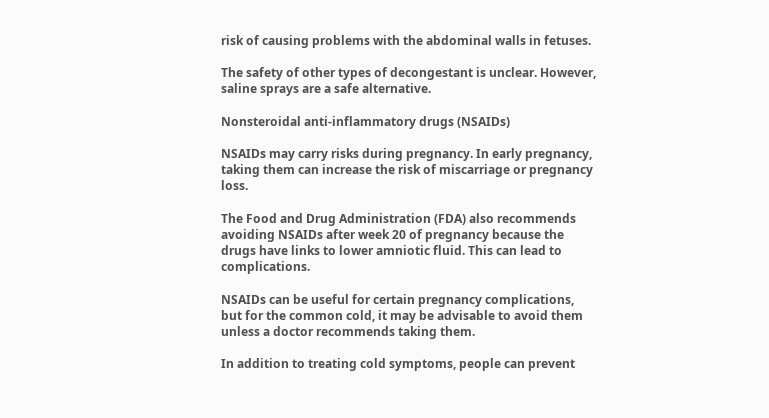risk of causing problems with the abdominal walls in fetuses.

The safety of other types of decongestant is unclear. However, saline sprays are a safe alternative.

Nonsteroidal anti-inflammatory drugs (NSAIDs)

NSAIDs may carry risks during pregnancy. In early pregnancy, taking them can increase the risk of miscarriage or pregnancy loss.

The Food and Drug Administration (FDA) also recommends avoiding NSAIDs after week 20 of pregnancy because the drugs have links to lower amniotic fluid. This can lead to complications.

NSAIDs can be useful for certain pregnancy complications, but for the common cold, it may be advisable to avoid them unless a doctor recommends taking them.

In addition to treating cold symptoms, people can prevent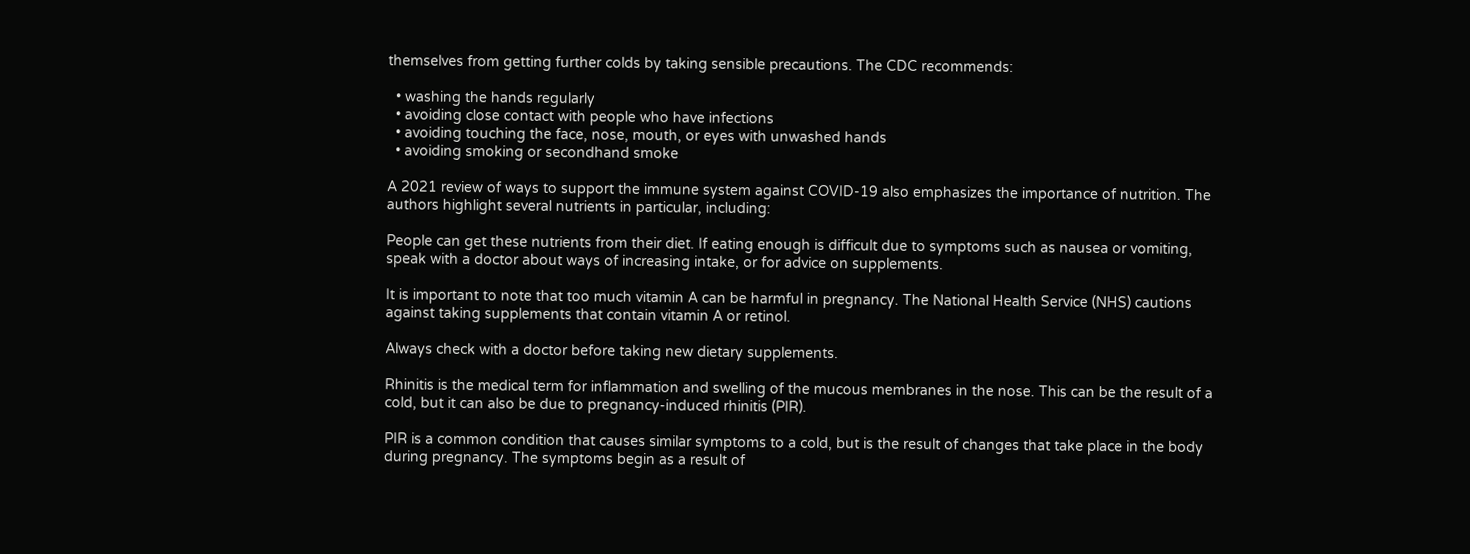themselves from getting further colds by taking sensible precautions. The CDC recommends:

  • washing the hands regularly
  • avoiding close contact with people who have infections
  • avoiding touching the face, nose, mouth, or eyes with unwashed hands
  • avoiding smoking or secondhand smoke

A 2021 review of ways to support the immune system against COVID-19 also emphasizes the importance of nutrition. The authors highlight several nutrients in particular, including:

People can get these nutrients from their diet. If eating enough is difficult due to symptoms such as nausea or vomiting, speak with a doctor about ways of increasing intake, or for advice on supplements.

It is important to note that too much vitamin A can be harmful in pregnancy. The National Health Service (NHS) cautions against taking supplements that contain vitamin A or retinol.

Always check with a doctor before taking new dietary supplements.

Rhinitis is the medical term for inflammation and swelling of the mucous membranes in the nose. This can be the result of a cold, but it can also be due to pregnancy-induced rhinitis (PIR).

PIR is a common condition that causes similar symptoms to a cold, but is the result of changes that take place in the body during pregnancy. The symptoms begin as a result of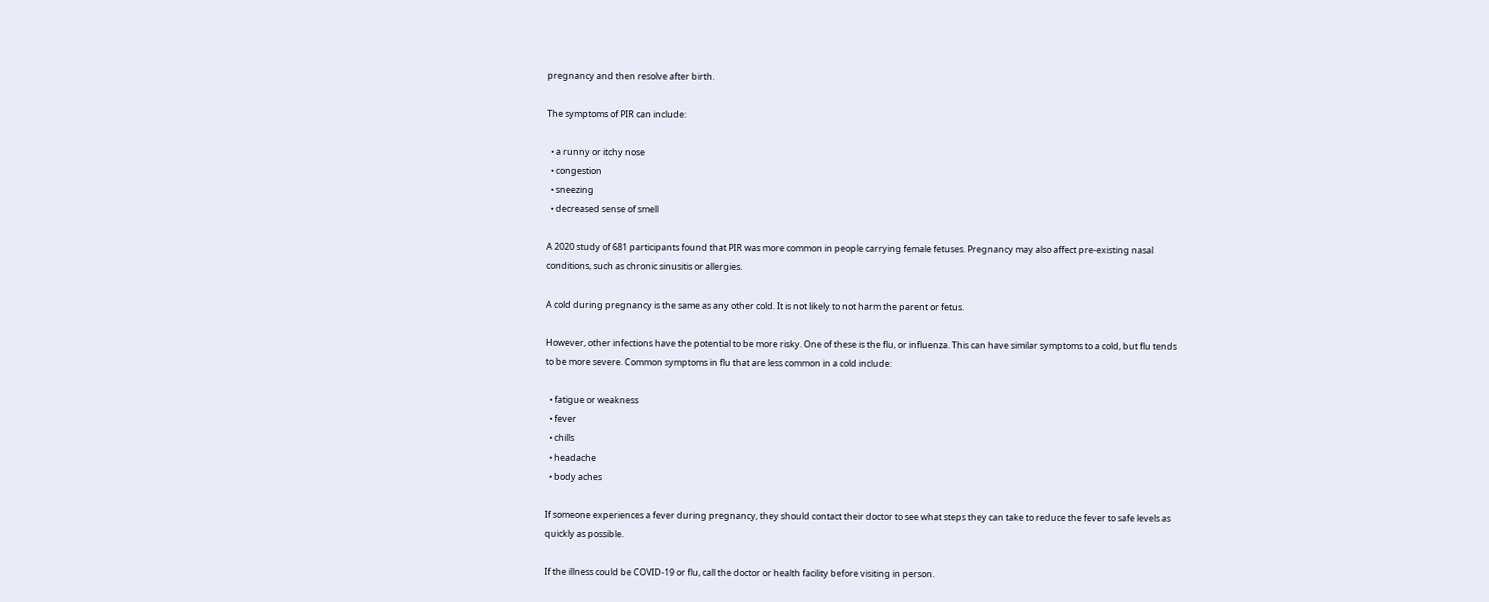pregnancy and then resolve after birth.

The symptoms of PIR can include:

  • a runny or itchy nose
  • congestion
  • sneezing
  • decreased sense of smell

A 2020 study of 681 participants found that PIR was more common in people carrying female fetuses. Pregnancy may also affect pre-existing nasal conditions, such as chronic sinusitis or allergies.

A cold during pregnancy is the same as any other cold. It is not likely to not harm the parent or fetus.

However, other infections have the potential to be more risky. One of these is the flu, or influenza. This can have similar symptoms to a cold, but flu tends to be more severe. Common symptoms in flu that are less common in a cold include:

  • fatigue or weakness
  • fever
  • chills
  • headache
  • body aches

If someone experiences a fever during pregnancy, they should contact their doctor to see what steps they can take to reduce the fever to safe levels as quickly as possible.

If the illness could be COVID-19 or flu, call the doctor or health facility before visiting in person.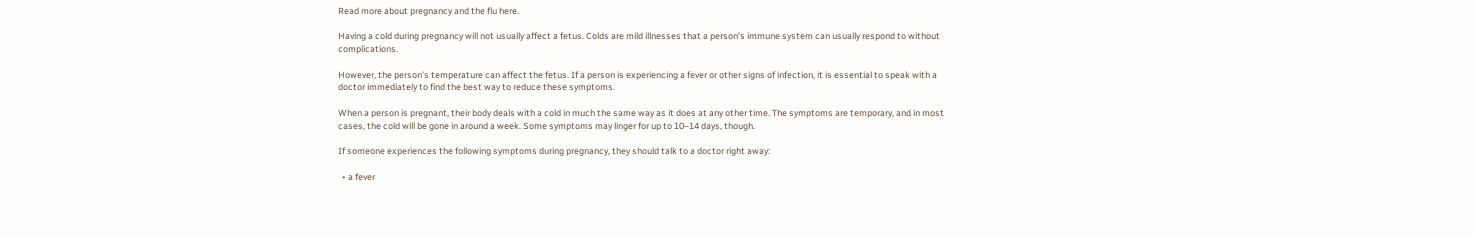Read more about pregnancy and the flu here.

Having a cold during pregnancy will not usually affect a fetus. Colds are mild illnesses that a person’s immune system can usually respond to without complications.

However, the person’s temperature can affect the fetus. If a person is experiencing a fever or other signs of infection, it is essential to speak with a doctor immediately to find the best way to reduce these symptoms.

When a person is pregnant, their body deals with a cold in much the same way as it does at any other time. The symptoms are temporary, and in most cases, the cold will be gone in around a week. Some symptoms may linger for up to 10–14 days, though.

If someone experiences the following symptoms during pregnancy, they should talk to a doctor right away:

  • a fever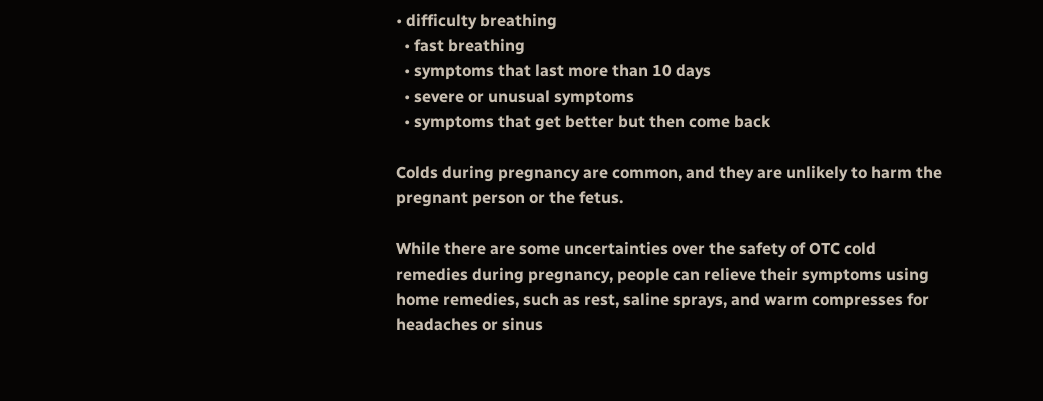• difficulty breathing
  • fast breathing
  • symptoms that last more than 10 days
  • severe or unusual symptoms
  • symptoms that get better but then come back

Colds during pregnancy are common, and they are unlikely to harm the pregnant person or the fetus.

While there are some uncertainties over the safety of OTC cold remedies during pregnancy, people can relieve their symptoms using home remedies, such as rest, saline sprays, and warm compresses for headaches or sinus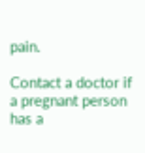pain.

Contact a doctor if a pregnant person has a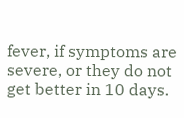fever, if symptoms are severe, or they do not get better in 10 days.